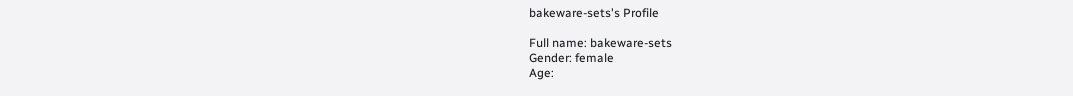bakeware-sets's Profile

Full name: bakeware-sets
Gender: female
Age: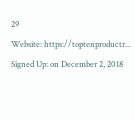29
Website: https://toptenproductr...
Signed Up: on December 2, 2018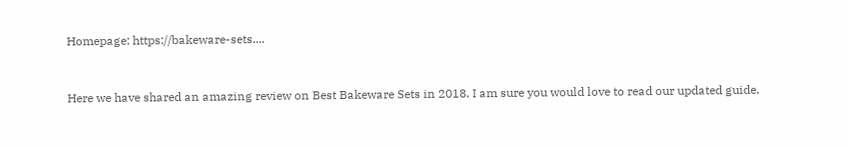Homepage: https://bakeware-sets....


Here we have shared an amazing review on Best Bakeware Sets in 2018. I am sure you would love to read our updated guide.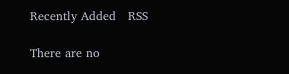Recently Added   RSS

There are no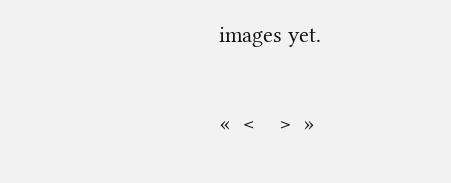images yet.

«  <    >  »